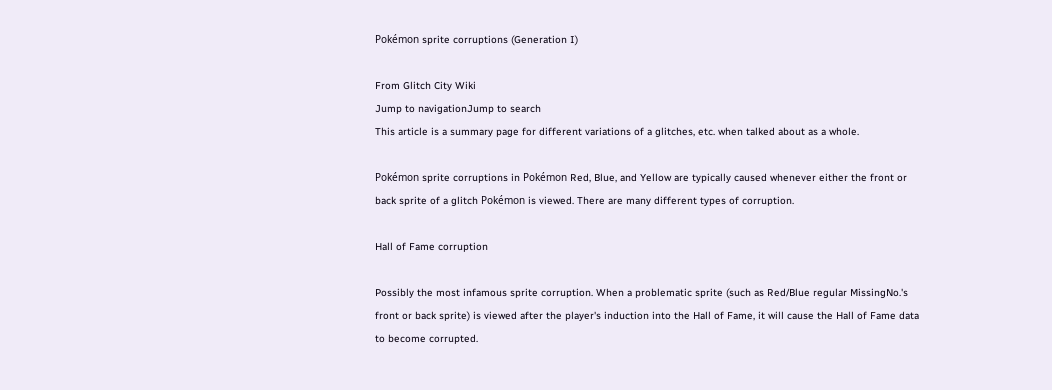Pokémon sprite corruptions (Generation I)

From Glitch City Wiki
Jump to navigationJump to search
This article is a summary page for different variations of a glitches, etc. when talked about as a whole.

Pokémon sprite corruptions in Pokémon Red, Blue, and Yellow are typically caused whenever either the front or back sprite of a glitch Pokémon is viewed. There are many different types of corruption.

Hall of Fame corruption

Possibly the most infamous sprite corruption. When a problematic sprite (such as Red/Blue regular MissingNo.'s front or back sprite) is viewed after the player's induction into the Hall of Fame, it will cause the Hall of Fame data to become corrupted.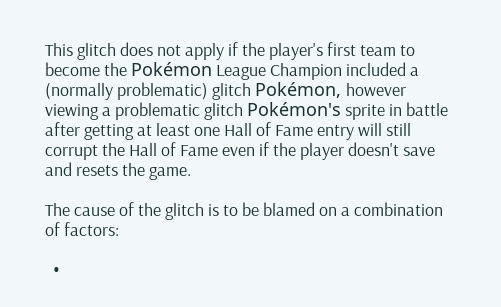This glitch does not apply if the player's first team to become the Pokémon League Champion included a (normally problematic) glitch Pokémon, however viewing a problematic glitch Pokémon's sprite in battle after getting at least one Hall of Fame entry will still corrupt the Hall of Fame even if the player doesn't save and resets the game.

The cause of the glitch is to be blamed on a combination of factors:

  •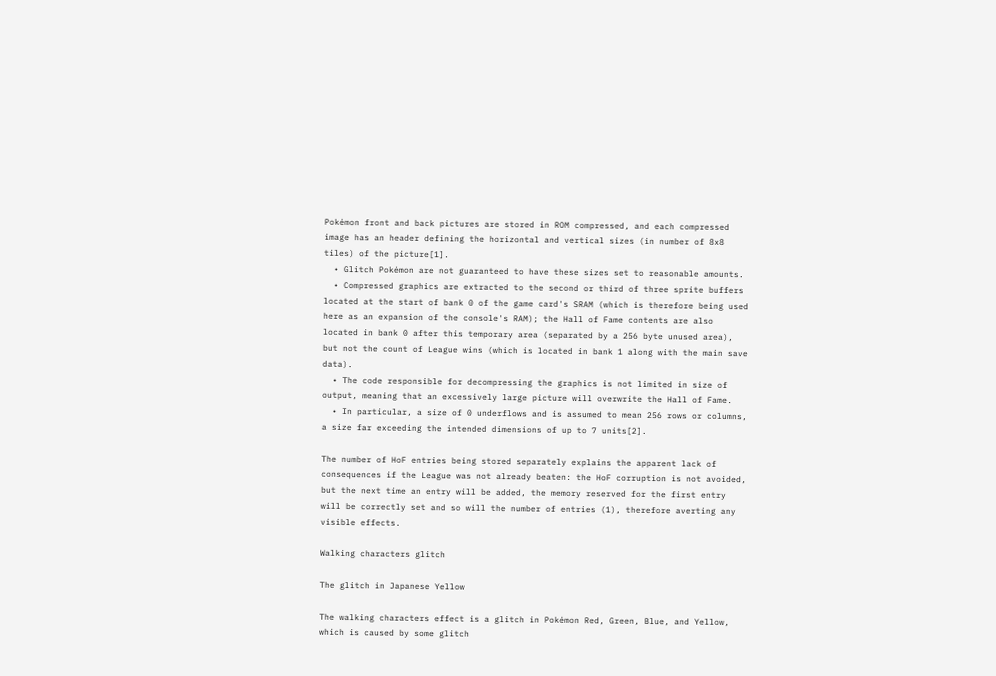Pokémon front and back pictures are stored in ROM compressed, and each compressed image has an header defining the horizontal and vertical sizes (in number of 8x8 tiles) of the picture[1].
  • Glitch Pokémon are not guaranteed to have these sizes set to reasonable amounts.
  • Compressed graphics are extracted to the second or third of three sprite buffers located at the start of bank 0 of the game card's SRAM (which is therefore being used here as an expansion of the console's RAM); the Hall of Fame contents are also located in bank 0 after this temporary area (separated by a 256 byte unused area), but not the count of League wins (which is located in bank 1 along with the main save data).
  • The code responsible for decompressing the graphics is not limited in size of output, meaning that an excessively large picture will overwrite the Hall of Fame.
  • In particular, a size of 0 underflows and is assumed to mean 256 rows or columns, a size far exceeding the intended dimensions of up to 7 units[2].

The number of HoF entries being stored separately explains the apparent lack of consequences if the League was not already beaten: the HoF corruption is not avoided, but the next time an entry will be added, the memory reserved for the first entry will be correctly set and so will the number of entries (1), therefore averting any visible effects.

Walking characters glitch

The glitch in Japanese Yellow

The walking characters effect is a glitch in Pokémon Red, Green, Blue, and Yellow, which is caused by some glitch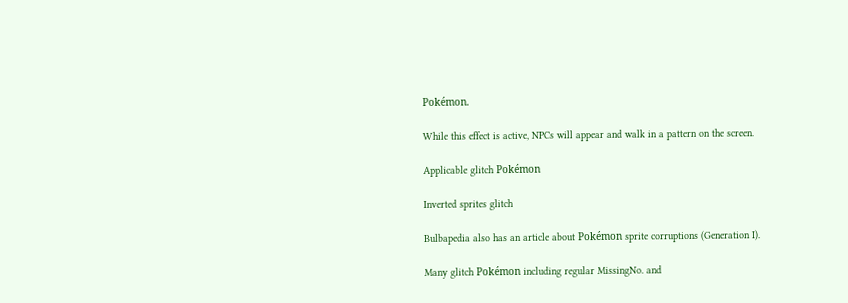Pokémon.

While this effect is active, NPCs will appear and walk in a pattern on the screen.

Applicable glitch Pokémon

Inverted sprites glitch

Bulbapedia also has an article about Pokémon sprite corruptions (Generation I).

Many glitch Pokémon including regular MissingNo. and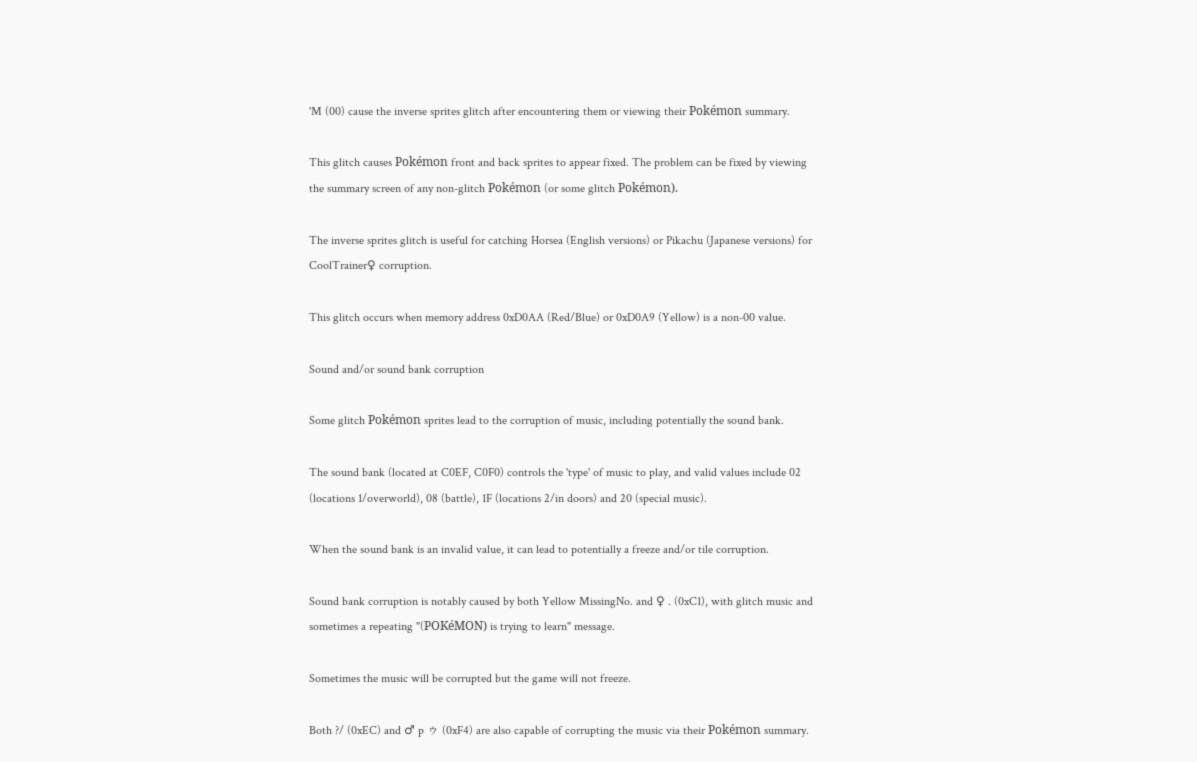'M (00) cause the inverse sprites glitch after encountering them or viewing their Pokémon summary.

This glitch causes Pokémon front and back sprites to appear fixed. The problem can be fixed by viewing the summary screen of any non-glitch Pokémon (or some glitch Pokémon).

The inverse sprites glitch is useful for catching Horsea (English versions) or Pikachu (Japanese versions) for CoolTrainer♀ corruption.

This glitch occurs when memory address 0xD0AA (Red/Blue) or 0xD0A9 (Yellow) is a non-00 value.

Sound and/or sound bank corruption

Some glitch Pokémon sprites lead to the corruption of music, including potentially the sound bank.

The sound bank (located at C0EF, C0F0) controls the 'type' of music to play, and valid values include 02 (locations 1/overworld), 08 (battle), 1F (locations 2/in doors) and 20 (special music).

When the sound bank is an invalid value, it can lead to potentially a freeze and/or tile corruption.

Sound bank corruption is notably caused by both Yellow MissingNo. and ♀ . (0xC1), with glitch music and sometimes a repeating "(POKéMON) is trying to learn" message.

Sometimes the music will be corrupted but the game will not freeze.

Both ?/ (0xEC) and ♂ p ゥ (0xF4) are also capable of corrupting the music via their Pokémon summary.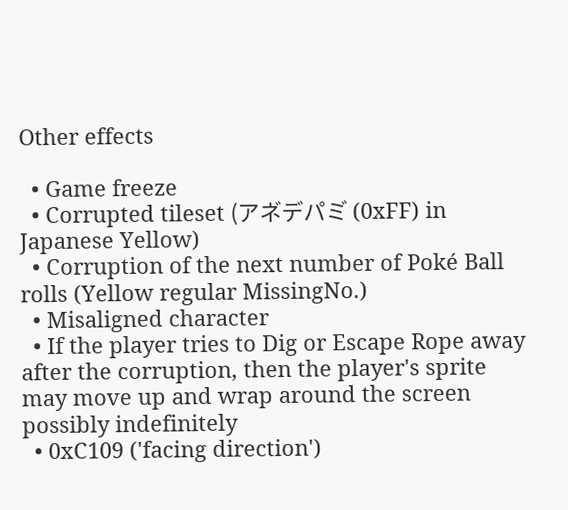Other effects

  • Game freeze
  • Corrupted tileset (アネ゙デパミ゙ (0xFF) in Japanese Yellow)
  • Corruption of the next number of Poké Ball rolls (Yellow regular MissingNo.)
  • Misaligned character
  • If the player tries to Dig or Escape Rope away after the corruption, then the player's sprite may move up and wrap around the screen possibly indefinitely
  • 0xC109 ('facing direction')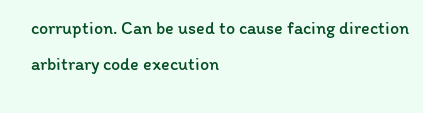corruption. Can be used to cause facing direction arbitrary code execution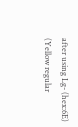after using Lg- (hex:6E) (Yellow regular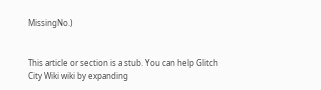MissingNo.)


This article or section is a stub. You can help Glitch City Wiki wiki by expanding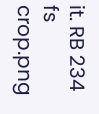it. RB 234 fs crop.png